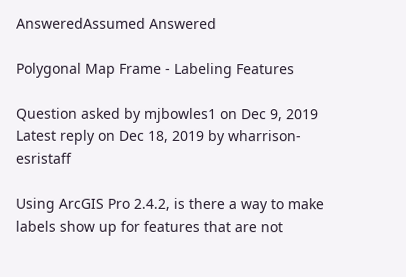AnsweredAssumed Answered

Polygonal Map Frame - Labeling Features

Question asked by mjbowles1 on Dec 9, 2019
Latest reply on Dec 18, 2019 by wharrison-esristaff

Using ArcGIS Pro 2.4.2, is there a way to make labels show up for features that are not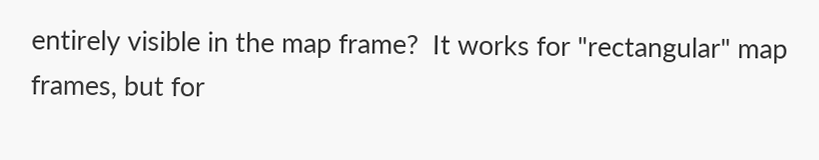entirely visible in the map frame?  It works for "rectangular" map frames, but for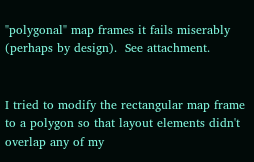"polygonal" map frames it fails miserably (perhaps by design).  See attachment.


I tried to modify the rectangular map frame to a polygon so that layout elements didn't overlap any of my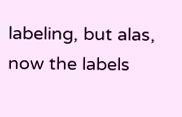labeling, but alas, now the labels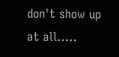don't show up at all.....